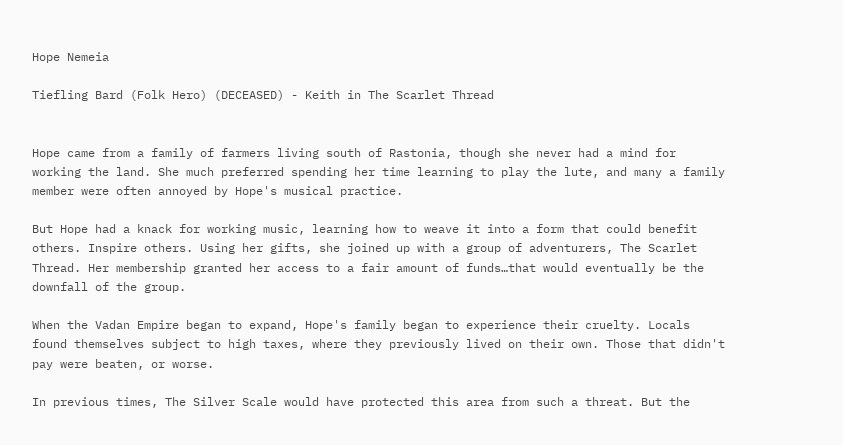Hope Nemeia

Tiefling Bard (Folk Hero) (DECEASED) - Keith in The Scarlet Thread


Hope came from a family of farmers living south of Rastonia, though she never had a mind for working the land. She much preferred spending her time learning to play the lute, and many a family member were often annoyed by Hope's musical practice.

But Hope had a knack for working music, learning how to weave it into a form that could benefit others. Inspire others. Using her gifts, she joined up with a group of adventurers, The Scarlet Thread. Her membership granted her access to a fair amount of funds…that would eventually be the downfall of the group.

When the Vadan Empire began to expand, Hope's family began to experience their cruelty. Locals found themselves subject to high taxes, where they previously lived on their own. Those that didn't pay were beaten, or worse.

In previous times, The Silver Scale would have protected this area from such a threat. But the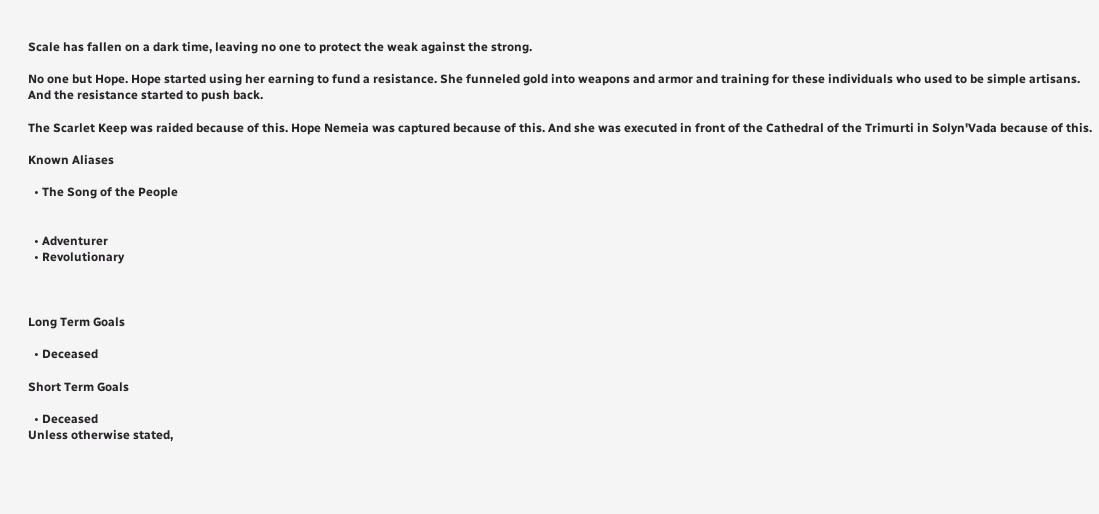Scale has fallen on a dark time, leaving no one to protect the weak against the strong.

No one but Hope. Hope started using her earning to fund a resistance. She funneled gold into weapons and armor and training for these individuals who used to be simple artisans. And the resistance started to push back.

The Scarlet Keep was raided because of this. Hope Nemeia was captured because of this. And she was executed in front of the Cathedral of the Trimurti in Solyn'Vada because of this.

Known Aliases

  • The Song of the People


  • Adventurer
  • Revolutionary



Long Term Goals

  • Deceased

Short Term Goals

  • Deceased
Unless otherwise stated,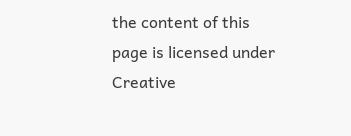the content of this page is licensed under Creative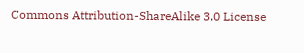Commons Attribution-ShareAlike 3.0 License